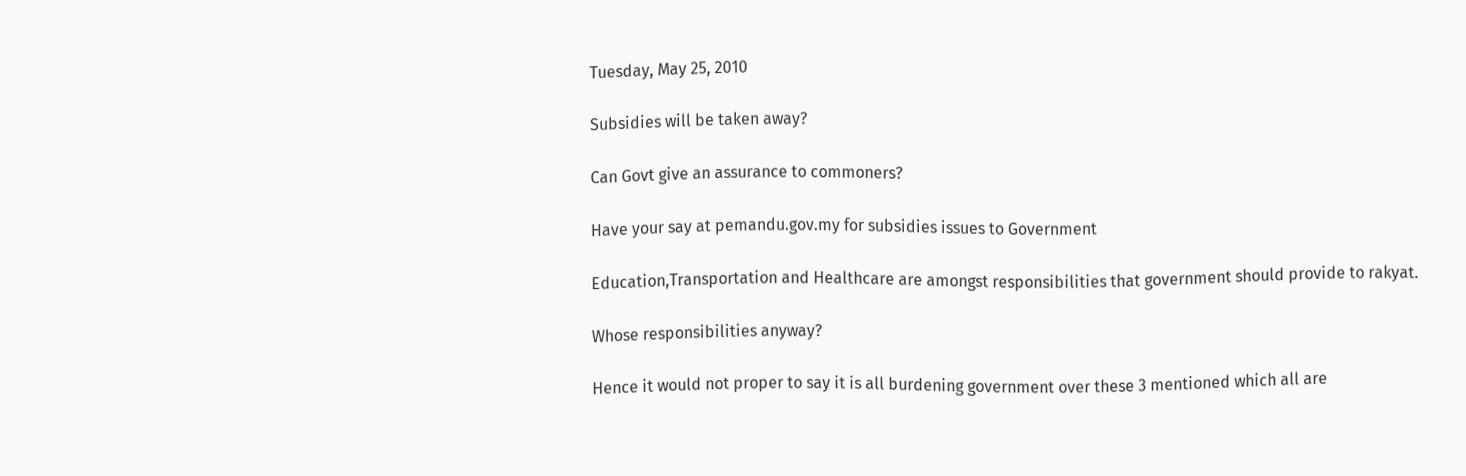Tuesday, May 25, 2010

Subsidies will be taken away?

Can Govt give an assurance to commoners?

Have your say at pemandu.gov.my for subsidies issues to Government

Education,Transportation and Healthcare are amongst responsibilities that government should provide to rakyat.

Whose responsibilities anyway?

Hence it would not proper to say it is all burdening government over these 3 mentioned which all are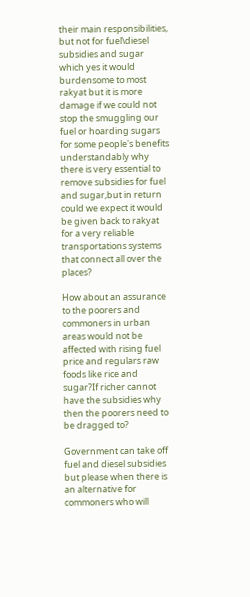their main responsibilities, but not for fuel\diesel subsidies and sugar which yes it would burdensome to most rakyat but it is more damage if we could not stop the smuggling our fuel or hoarding sugars for some people's benefits understandably why there is very essential to remove subsidies for fuel and sugar,but in return could we expect it would be given back to rakyat for a very reliable transportations systems that connect all over the places?

How about an assurance to the poorers and commoners in urban areas would not be affected with rising fuel price and regulars raw foods like rice and sugar?If richer cannot have the subsidies why then the poorers need to be dragged to?

Government can take off fuel and diesel subsidies but please when there is an alternative for commoners who will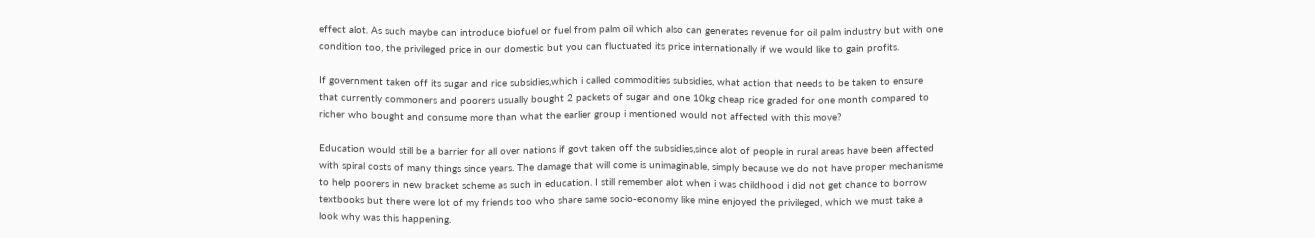effect alot. As such maybe can introduce biofuel or fuel from palm oil which also can generates revenue for oil palm industry but with one condition too, the privileged price in our domestic but you can fluctuated its price internationally if we would like to gain profits.

If government taken off its sugar and rice subsidies,which i called commodities subsidies, what action that needs to be taken to ensure that currently commoners and poorers usually bought 2 packets of sugar and one 10kg cheap rice graded for one month compared to richer who bought and consume more than what the earlier group i mentioned would not affected with this move?

Education would still be a barrier for all over nations if govt taken off the subsidies,since alot of people in rural areas have been affected with spiral costs of many things since years. The damage that will come is unimaginable, simply because we do not have proper mechanisme to help poorers in new bracket scheme as such in education. I still remember alot when i was childhood i did not get chance to borrow textbooks but there were lot of my friends too who share same socio-economy like mine enjoyed the privileged, which we must take a look why was this happening.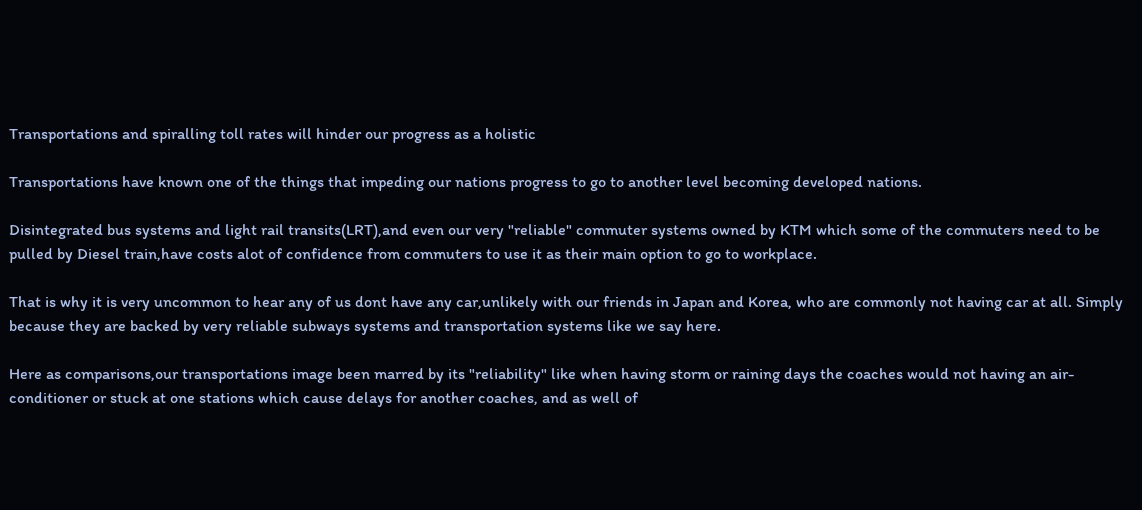Transportations and spiralling toll rates will hinder our progress as a holistic

Transportations have known one of the things that impeding our nations progress to go to another level becoming developed nations.

Disintegrated bus systems and light rail transits(LRT),and even our very "reliable" commuter systems owned by KTM which some of the commuters need to be pulled by Diesel train,have costs alot of confidence from commuters to use it as their main option to go to workplace.

That is why it is very uncommon to hear any of us dont have any car,unlikely with our friends in Japan and Korea, who are commonly not having car at all. Simply because they are backed by very reliable subways systems and transportation systems like we say here.

Here as comparisons,our transportations image been marred by its "reliability" like when having storm or raining days the coaches would not having an air-conditioner or stuck at one stations which cause delays for another coaches, and as well of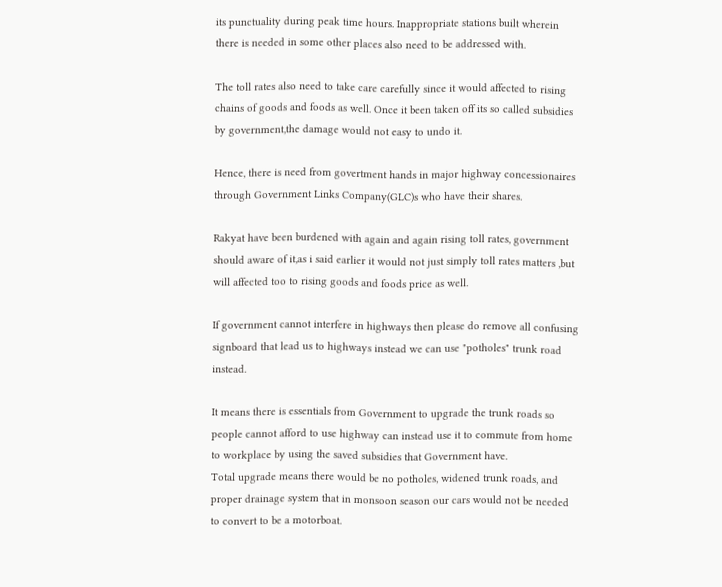its punctuality during peak time hours. Inappropriate stations built wherein there is needed in some other places also need to be addressed with.

The toll rates also need to take care carefully since it would affected to rising chains of goods and foods as well. Once it been taken off its so called subsidies by government,the damage would not easy to undo it.

Hence, there is need from govertment hands in major highway concessionaires through Government Links Company(GLC)s who have their shares.

Rakyat have been burdened with again and again rising toll rates, government should aware of it,as i said earlier it would not just simply toll rates matters ,but will affected too to rising goods and foods price as well.

If government cannot interfere in highways then please do remove all confusing signboard that lead us to highways instead we can use "potholes" trunk road instead.

It means there is essentials from Government to upgrade the trunk roads so people cannot afford to use highway can instead use it to commute from home to workplace by using the saved subsidies that Government have.
Total upgrade means there would be no potholes, widened trunk roads, and proper drainage system that in monsoon season our cars would not be needed to convert to be a motorboat.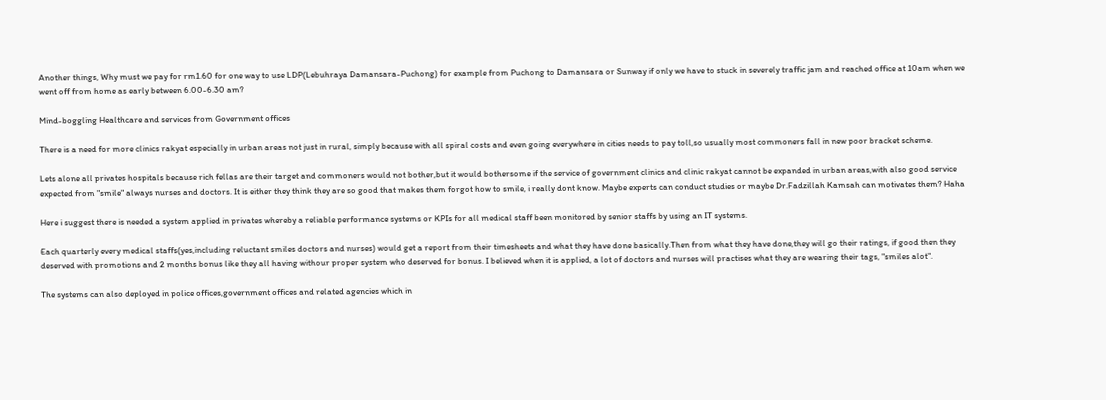Another things, Why must we pay for rm1.60 for one way to use LDP(Lebuhraya Damansara-Puchong) for example from Puchong to Damansara or Sunway if only we have to stuck in severely traffic jam and reached office at 10am when we went off from home as early between 6.00-6.30 am?

Mind-boggling Healthcare and services from Government offices

There is a need for more clinics rakyat especially in urban areas not just in rural, simply because with all spiral costs and even going everywhere in cities needs to pay toll,so usually most commoners fall in new poor bracket scheme.

Lets alone all privates hospitals because rich fellas are their target and commoners would not bother,but it would bothersome if the service of government clinics and clinic rakyat cannot be expanded in urban areas,with also good service expected from "smile" always nurses and doctors. It is either they think they are so good that makes them forgot how to smile, i really dont know. Maybe experts can conduct studies or maybe Dr.Fadzillah Kamsah can motivates them? Haha

Here i suggest there is needed a system applied in privates whereby a reliable performance systems or KPIs for all medical staff been monitored by senior staffs by using an IT systems.

Each quarterly every medical staffs(yes,including reluctant smiles doctors and nurses) would get a report from their timesheets and what they have done basically.Then from what they have done,they will go their ratings, if good then they deserved with promotions and 2 months bonus like they all having withour proper system who deserved for bonus. I believed when it is applied, a lot of doctors and nurses will practises what they are wearing their tags, "smiles alot".

The systems can also deployed in police offices,government offices and related agencies which in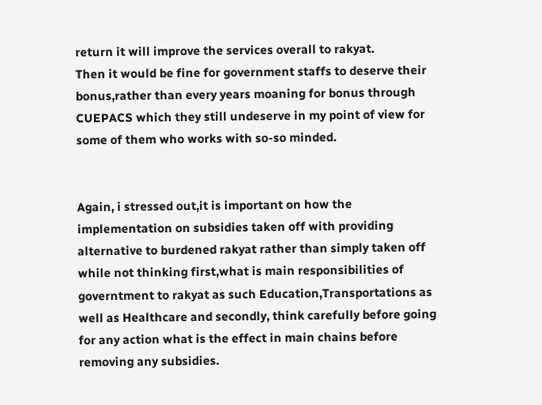return it will improve the services overall to rakyat.
Then it would be fine for government staffs to deserve their bonus,rather than every years moaning for bonus through CUEPACS which they still undeserve in my point of view for some of them who works with so-so minded.


Again, i stressed out,it is important on how the implementation on subsidies taken off with providing alternative to burdened rakyat rather than simply taken off while not thinking first,what is main responsibilities of governtment to rakyat as such Education,Transportations as well as Healthcare and secondly, think carefully before going for any action what is the effect in main chains before removing any subsidies.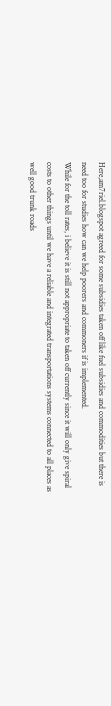Here,am7riel.blogspot agreed for some subsidies taken off like fuel subsidies and commodities but there is need too for studies how can we help poorers and commoners if is implemented.
While for the toll rates, i believe it is still not appropriate to taken off currently since it will only give spiral costs to other things until we have a reliable and integrated transportations systems connected to all places as well good trunk roads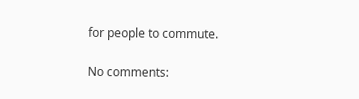for people to commute.

No comments: